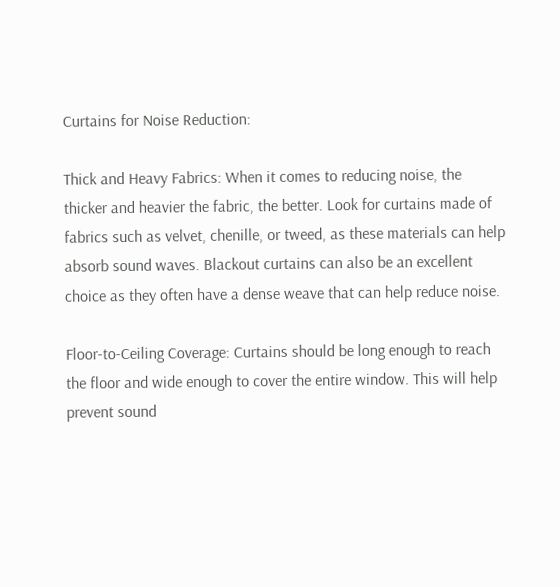Curtains for Noise Reduction:

Thick and Heavy Fabrics: When it comes to reducing noise, the thicker and heavier the fabric, the better. Look for curtains made of fabrics such as velvet, chenille, or tweed, as these materials can help absorb sound waves. Blackout curtains can also be an excellent choice as they often have a dense weave that can help reduce noise.

Floor-to-Ceiling Coverage: Curtains should be long enough to reach the floor and wide enough to cover the entire window. This will help prevent sound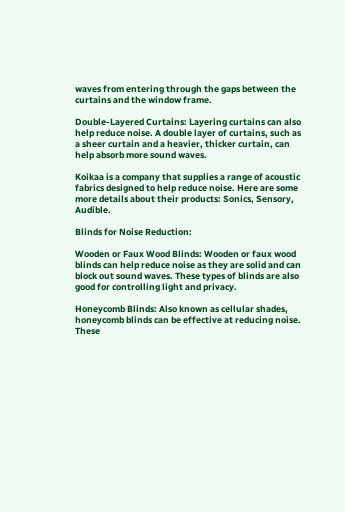waves from entering through the gaps between the curtains and the window frame.

Double-Layered Curtains: Layering curtains can also help reduce noise. A double layer of curtains, such as a sheer curtain and a heavier, thicker curtain, can help absorb more sound waves.

Koikaa is a company that supplies a range of acoustic fabrics designed to help reduce noise. Here are some more details about their products: Sonics, Sensory, Audible.

Blinds for Noise Reduction:

Wooden or Faux Wood Blinds: Wooden or faux wood blinds can help reduce noise as they are solid and can block out sound waves. These types of blinds are also good for controlling light and privacy.

Honeycomb Blinds: Also known as cellular shades, honeycomb blinds can be effective at reducing noise. These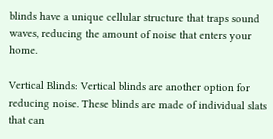blinds have a unique cellular structure that traps sound waves, reducing the amount of noise that enters your home.

Vertical Blinds: Vertical blinds are another option for reducing noise. These blinds are made of individual slats that can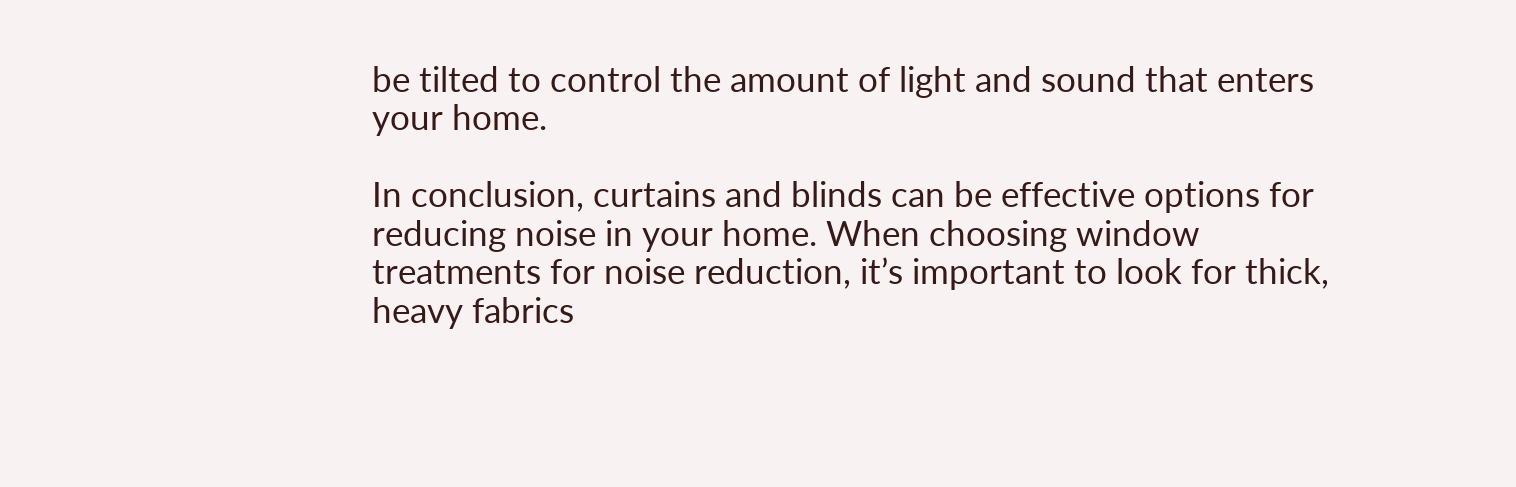be tilted to control the amount of light and sound that enters your home.

In conclusion, curtains and blinds can be effective options for reducing noise in your home. When choosing window treatments for noise reduction, it’s important to look for thick, heavy fabrics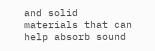and solid materials that can help absorb sound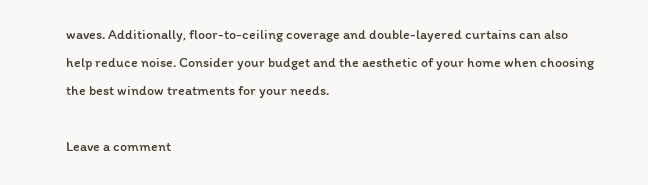waves. Additionally, floor-to-ceiling coverage and double-layered curtains can also help reduce noise. Consider your budget and the aesthetic of your home when choosing the best window treatments for your needs.

Leave a comment